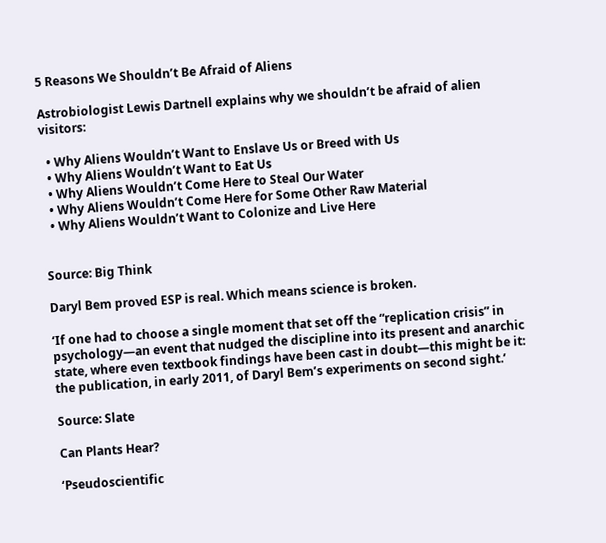5 Reasons We Shouldn’t Be Afraid of Aliens

Astrobiologist Lewis Dartnell explains why we shouldn’t be afraid of alien visitors:

  • Why Aliens Wouldn’t Want to Enslave Us or Breed with Us
  • Why Aliens Wouldn’t Want to Eat Us
  • Why Aliens Wouldn’t Come Here to Steal Our Water
  • Why Aliens Wouldn’t Come Here for Some Other Raw Material
  • Why Aliens Wouldn’t Want to Colonize and Live Here


Source: Big Think

Daryl Bem proved ESP is real. Which means science is broken.

‘If one had to choose a single moment that set off the “replication crisis” in psychology—an event that nudged the discipline into its present and anarchic state, where even textbook findings have been cast in doubt—this might be it: the publication, in early 2011, of Daryl Bem’s experiments on second sight.’

Source: Slate

Can Plants Hear?

‘Pseudoscientific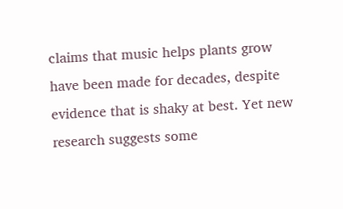claims that music helps plants grow have been made for decades, despite evidence that is shaky at best. Yet new research suggests some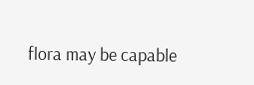flora may be capable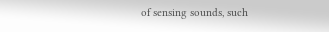of sensing sounds, such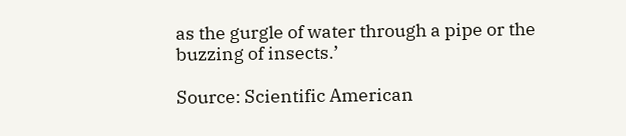as the gurgle of water through a pipe or the buzzing of insects.’

Source: Scientific American